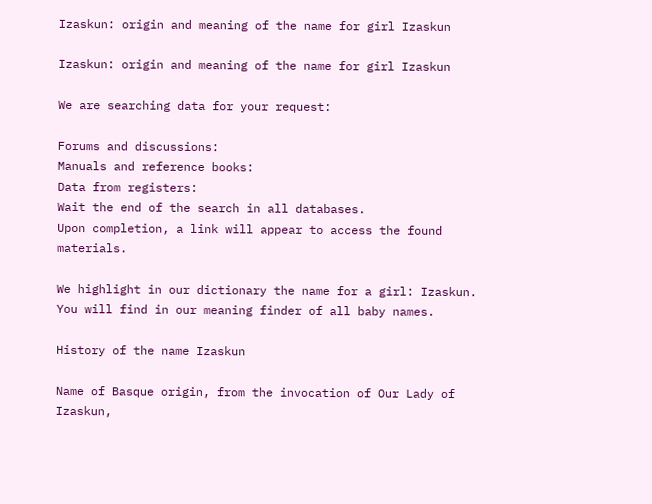Izaskun: origin and meaning of the name for girl Izaskun

Izaskun: origin and meaning of the name for girl Izaskun

We are searching data for your request:

Forums and discussions:
Manuals and reference books:
Data from registers:
Wait the end of the search in all databases.
Upon completion, a link will appear to access the found materials.

We highlight in our dictionary the name for a girl: Izaskun. You will find in our meaning finder of all baby names.

History of the name Izaskun

Name of Basque origin, from the invocation of Our Lady of Izaskun,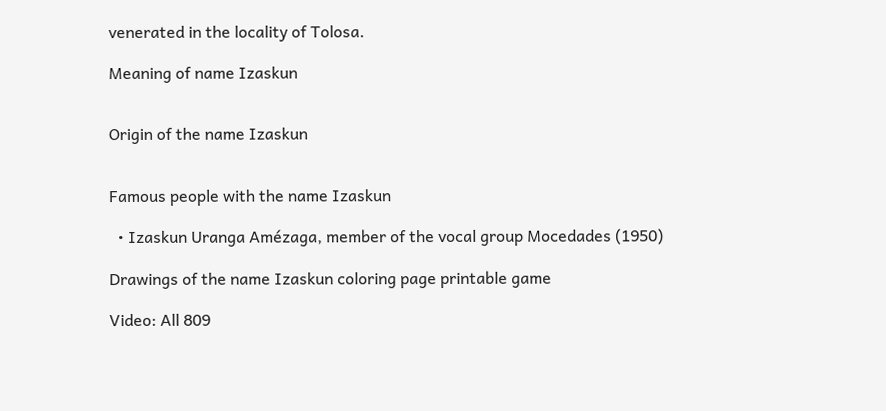venerated in the locality of Tolosa.

Meaning of name Izaskun


Origin of the name Izaskun


Famous people with the name Izaskun

  • Izaskun Uranga Amézaga, member of the vocal group Mocedades (1950)

Drawings of the name Izaskun coloring page printable game

Video: All 809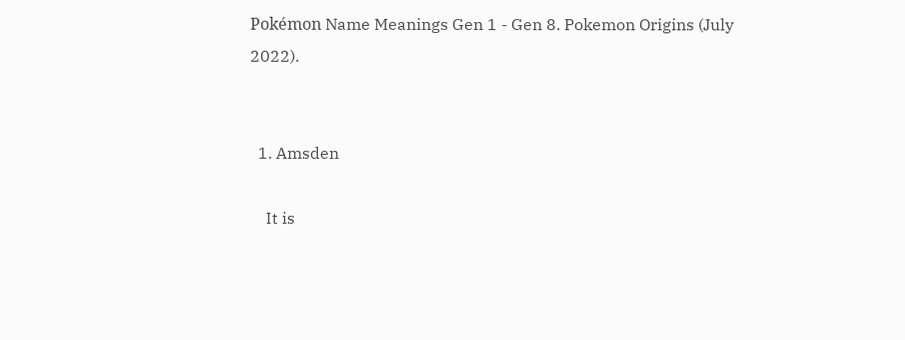Pokémon Name Meanings Gen 1 - Gen 8. Pokemon Origins (July 2022).


  1. Amsden

    It is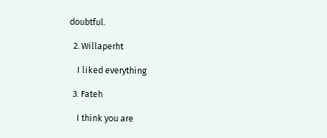doubtful.

  2. Willaperht

    I liked everything

  3. Fateh

    I think you are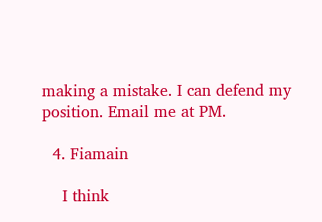making a mistake. I can defend my position. Email me at PM.

  4. Fiamain

    I think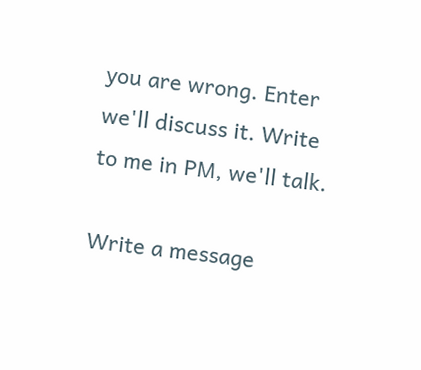you are wrong. Enter we'll discuss it. Write to me in PM, we'll talk.

Write a message